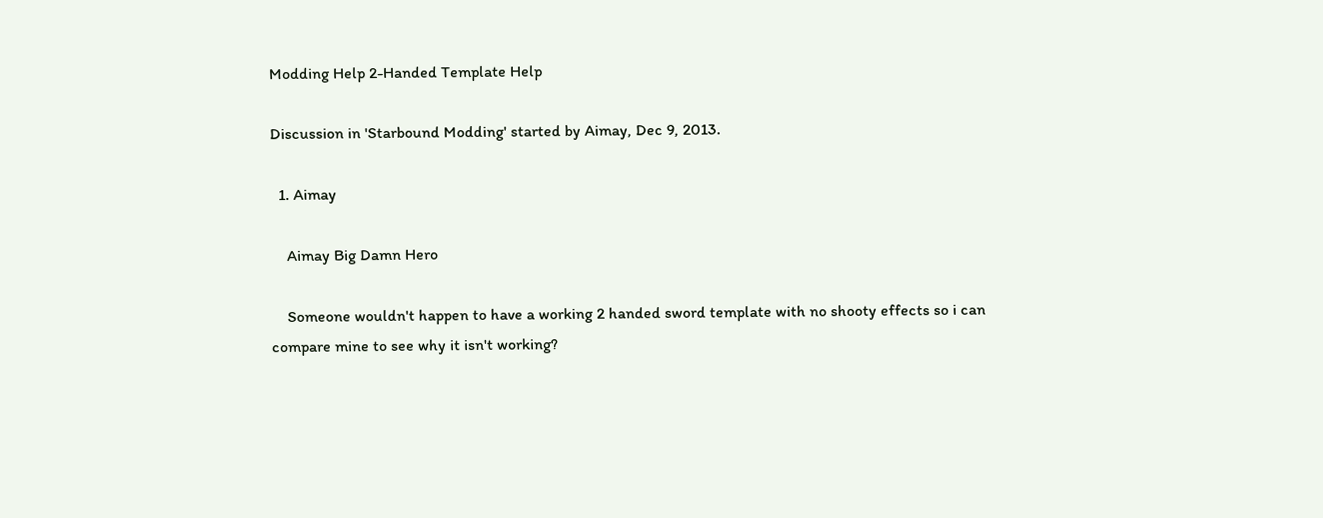Modding Help 2-Handed Template Help

Discussion in 'Starbound Modding' started by Aimay, Dec 9, 2013.

  1. Aimay

    Aimay Big Damn Hero

    Someone wouldn't happen to have a working 2 handed sword template with no shooty effects so i can compare mine to see why it isn't working?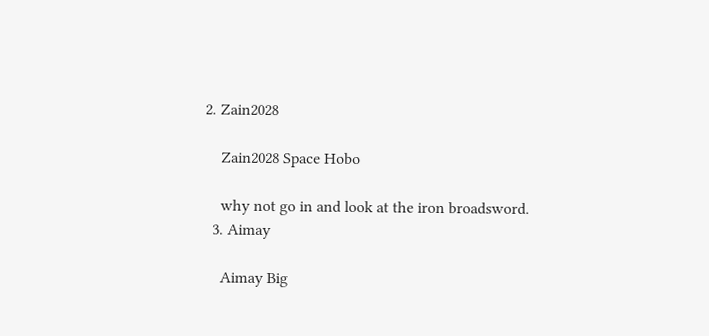2. Zain2028

    Zain2028 Space Hobo

    why not go in and look at the iron broadsword.
  3. Aimay

    Aimay Big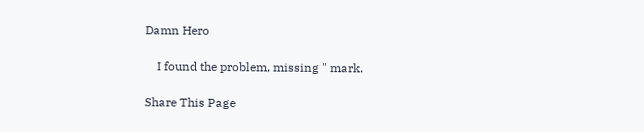Damn Hero

    I found the problem, missing " mark.

Share This Page